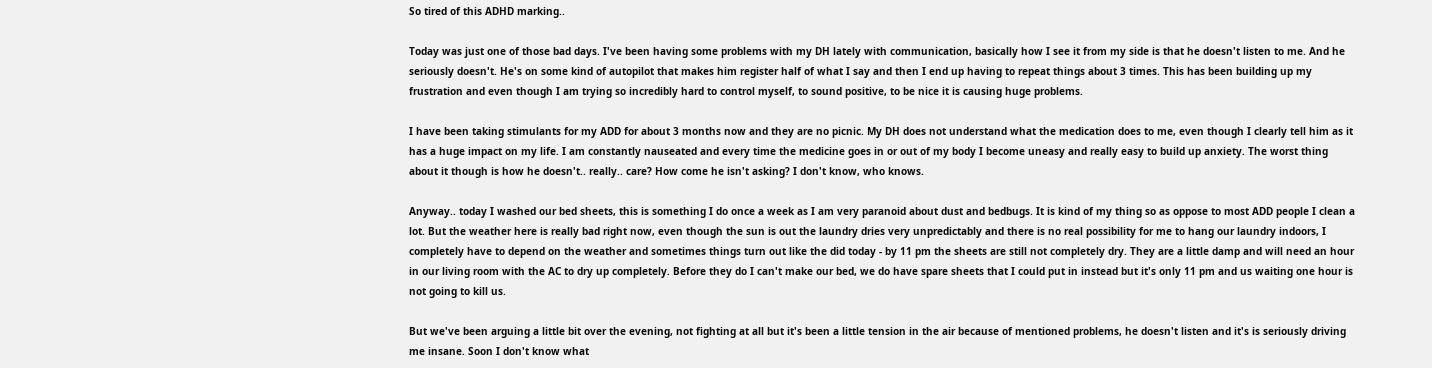So tired of this ADHD marking..

Today was just one of those bad days. I've been having some problems with my DH lately with communication, basically how I see it from my side is that he doesn't listen to me. And he seriously doesn't. He's on some kind of autopilot that makes him register half of what I say and then I end up having to repeat things about 3 times. This has been building up my frustration and even though I am trying so incredibly hard to control myself, to sound positive, to be nice it is causing huge problems.

I have been taking stimulants for my ADD for about 3 months now and they are no picnic. My DH does not understand what the medication does to me, even though I clearly tell him as it has a huge impact on my life. I am constantly nauseated and every time the medicine goes in or out of my body I become uneasy and really easy to build up anxiety. The worst thing about it though is how he doesn't.. really.. care? How come he isn't asking? I don't know, who knows.

Anyway.. today I washed our bed sheets, this is something I do once a week as I am very paranoid about dust and bedbugs. It is kind of my thing so as oppose to most ADD people I clean a lot. But the weather here is really bad right now, even though the sun is out the laundry dries very unpredictably and there is no real possibility for me to hang our laundry indoors, I completely have to depend on the weather and sometimes things turn out like the did today - by 11 pm the sheets are still not completely dry. They are a little damp and will need an hour in our living room with the AC to dry up completely. Before they do I can't make our bed, we do have spare sheets that I could put in instead but it's only 11 pm and us waiting one hour is not going to kill us.

But we've been arguing a little bit over the evening, not fighting at all but it's been a little tension in the air because of mentioned problems, he doesn't listen and it's is seriously driving me insane. Soon I don't know what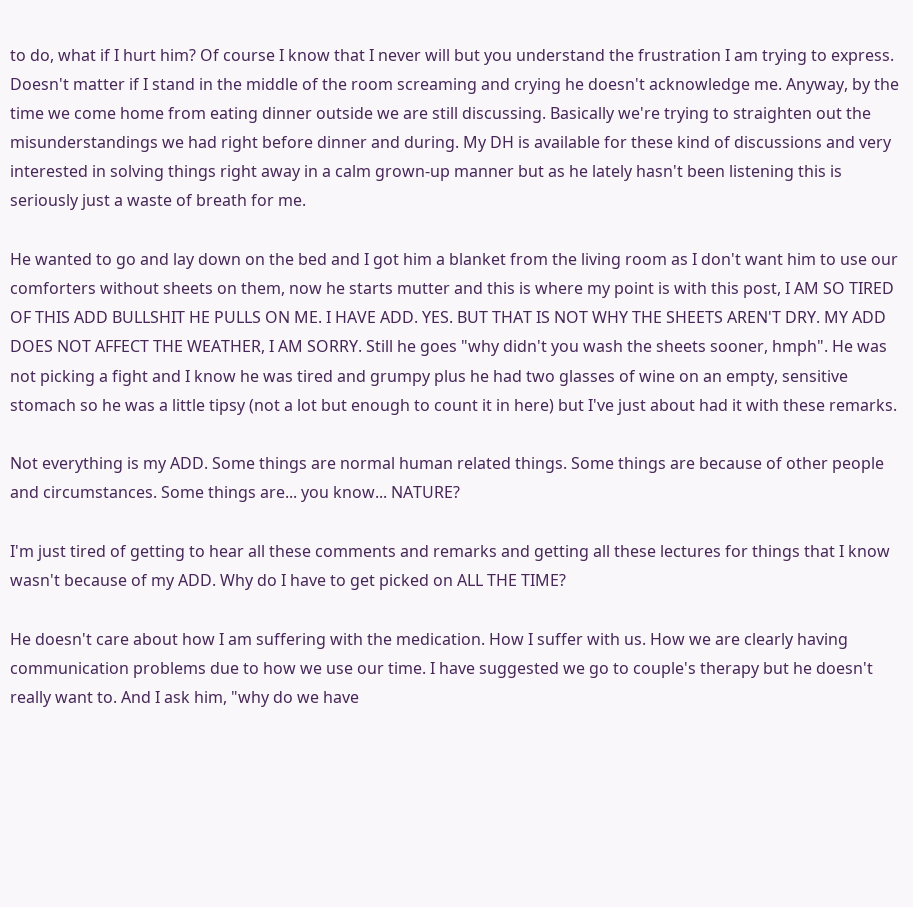to do, what if I hurt him? Of course I know that I never will but you understand the frustration I am trying to express. Doesn't matter if I stand in the middle of the room screaming and crying he doesn't acknowledge me. Anyway, by the time we come home from eating dinner outside we are still discussing. Basically we're trying to straighten out the misunderstandings we had right before dinner and during. My DH is available for these kind of discussions and very interested in solving things right away in a calm grown-up manner but as he lately hasn't been listening this is seriously just a waste of breath for me.

He wanted to go and lay down on the bed and I got him a blanket from the living room as I don't want him to use our comforters without sheets on them, now he starts mutter and this is where my point is with this post, I AM SO TIRED OF THIS ADD BULLSHIT HE PULLS ON ME. I HAVE ADD. YES. BUT THAT IS NOT WHY THE SHEETS AREN'T DRY. MY ADD DOES NOT AFFECT THE WEATHER, I AM SORRY. Still he goes "why didn't you wash the sheets sooner, hmph". He was not picking a fight and I know he was tired and grumpy plus he had two glasses of wine on an empty, sensitive stomach so he was a little tipsy (not a lot but enough to count it in here) but I've just about had it with these remarks.

Not everything is my ADD. Some things are normal human related things. Some things are because of other people and circumstances. Some things are... you know... NATURE?

I'm just tired of getting to hear all these comments and remarks and getting all these lectures for things that I know wasn't because of my ADD. Why do I have to get picked on ALL THE TIME?

He doesn't care about how I am suffering with the medication. How I suffer with us. How we are clearly having communication problems due to how we use our time. I have suggested we go to couple's therapy but he doesn't really want to. And I ask him, "why do we have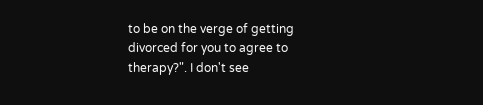to be on the verge of getting divorced for you to agree to therapy?". I don't see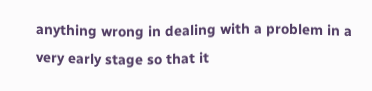anything wrong in dealing with a problem in a very early stage so that it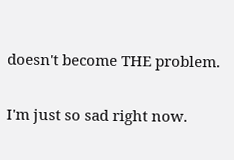doesn't become THE problem.

I'm just so sad right now.